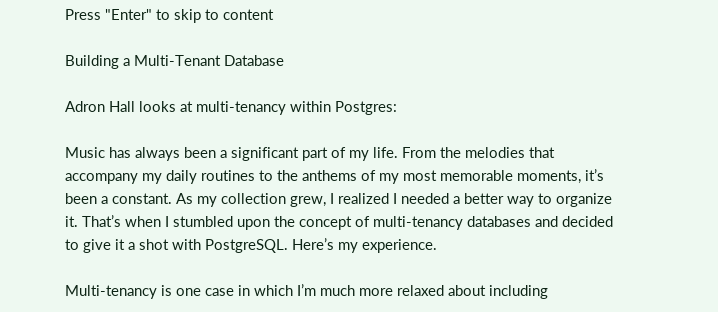Press "Enter" to skip to content

Building a Multi-Tenant Database

Adron Hall looks at multi-tenancy within Postgres:

Music has always been a significant part of my life. From the melodies that accompany my daily routines to the anthems of my most memorable moments, it’s been a constant. As my collection grew, I realized I needed a better way to organize it. That’s when I stumbled upon the concept of multi-tenancy databases and decided to give it a shot with PostgreSQL. Here’s my experience.

Multi-tenancy is one case in which I’m much more relaxed about including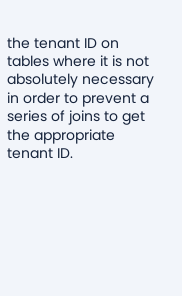the tenant ID on tables where it is not absolutely necessary in order to prevent a series of joins to get the appropriate tenant ID.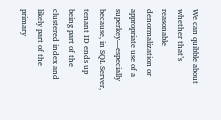We can quibble about whether that’s reasonable denormalization or appropriate use of a superkey—especially because, in SQL Server, tenant ID ends up being part of the clustered index and likely part of the primary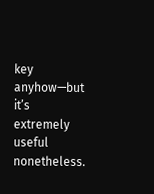key anyhow—but it’s extremely useful nonetheless.